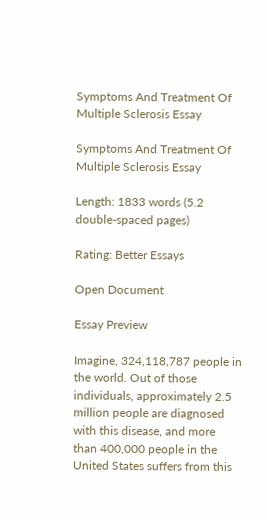Symptoms And Treatment Of Multiple Sclerosis Essay

Symptoms And Treatment Of Multiple Sclerosis Essay

Length: 1833 words (5.2 double-spaced pages)

Rating: Better Essays

Open Document

Essay Preview

Imagine, 324,118,787 people in the world. Out of those individuals, approximately 2.5 million people are diagnosed with this disease, and more than 400,000 people in the United States suffers from this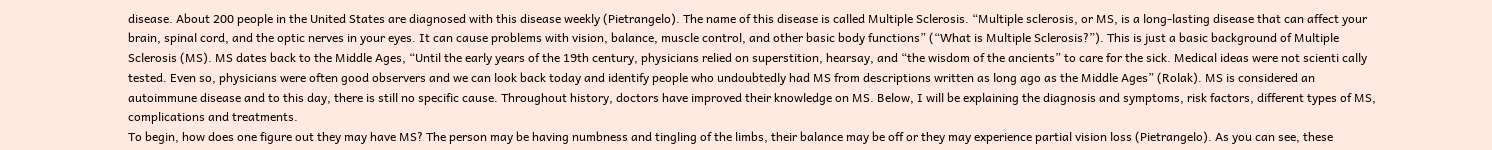disease. About 200 people in the United States are diagnosed with this disease weekly (Pietrangelo). The name of this disease is called Multiple Sclerosis. “Multiple sclerosis, or MS, is a long-lasting disease that can affect your brain, spinal cord, and the optic nerves in your eyes. It can cause problems with vision, balance, muscle control, and other basic body functions” (“What is Multiple Sclerosis?”). This is just a basic background of Multiple Sclerosis (MS). MS dates back to the Middle Ages, “Until the early years of the 19th century, physicians relied on superstition, hearsay, and “the wisdom of the ancients” to care for the sick. Medical ideas were not scienti cally tested. Even so, physicians were often good observers and we can look back today and identify people who undoubtedly had MS from descriptions written as long ago as the Middle Ages” (Rolak). MS is considered an autoimmune disease and to this day, there is still no specific cause. Throughout history, doctors have improved their knowledge on MS. Below, I will be explaining the diagnosis and symptoms, risk factors, different types of MS, complications and treatments.
To begin, how does one figure out they may have MS? The person may be having numbness and tingling of the limbs, their balance may be off or they may experience partial vision loss (Pietrangelo). As you can see, these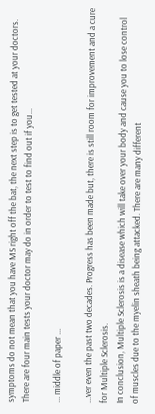symptoms do not mean that you have MS right off the bat, the next step is to get tested at your doctors. There are four main tests your doctor may do in order to test to find out if you...

... middle of paper ...

...ver even the past two decades. Progress has been made but, there is still room for improvement and a cure for Multiple Sclerosis.
In conclusion, Multiple Sclerosis is a disease which will take over your body and cause you to lose control of muscles due to the myelin sheath being attacked. There are many different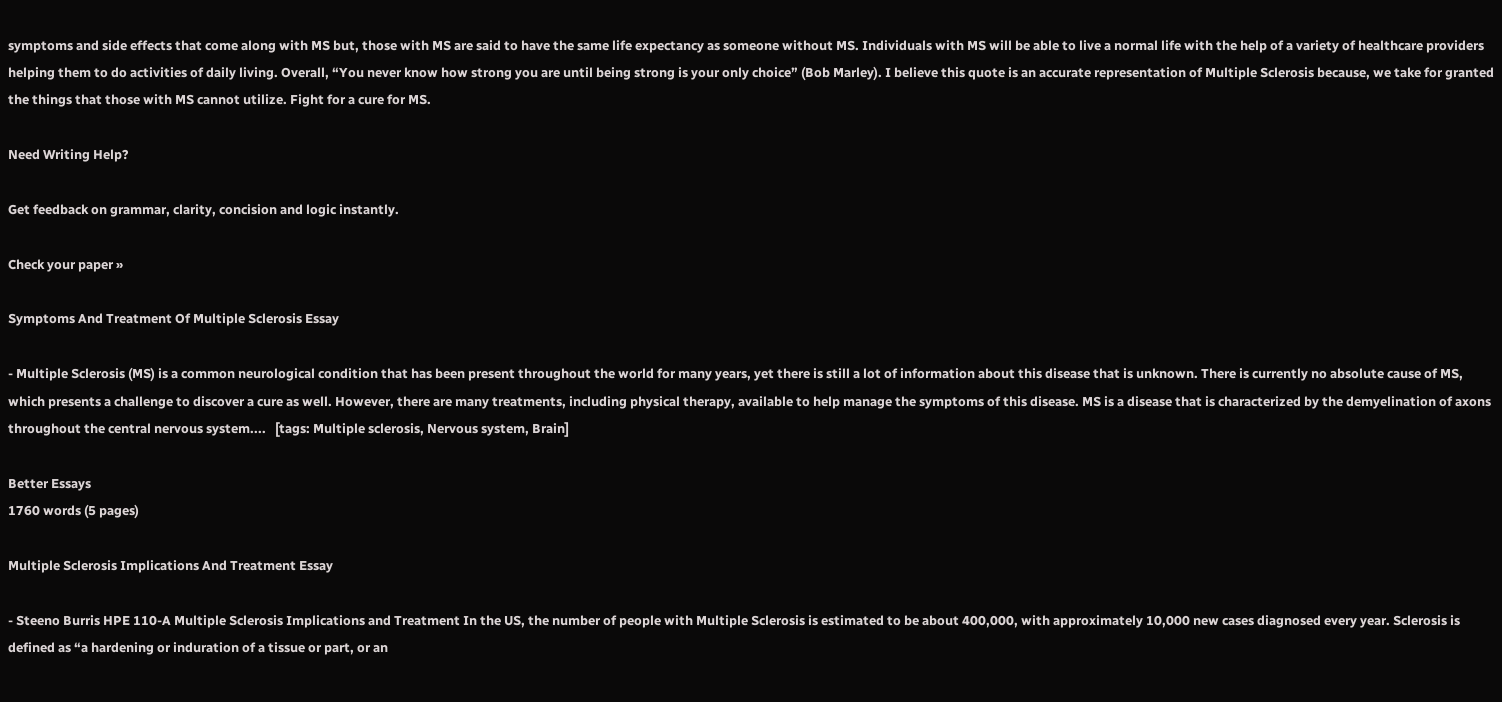symptoms and side effects that come along with MS but, those with MS are said to have the same life expectancy as someone without MS. Individuals with MS will be able to live a normal life with the help of a variety of healthcare providers helping them to do activities of daily living. Overall, “You never know how strong you are until being strong is your only choice” (Bob Marley). I believe this quote is an accurate representation of Multiple Sclerosis because, we take for granted the things that those with MS cannot utilize. Fight for a cure for MS.

Need Writing Help?

Get feedback on grammar, clarity, concision and logic instantly.

Check your paper »

Symptoms And Treatment Of Multiple Sclerosis Essay

- Multiple Sclerosis (MS) is a common neurological condition that has been present throughout the world for many years, yet there is still a lot of information about this disease that is unknown. There is currently no absolute cause of MS, which presents a challenge to discover a cure as well. However, there are many treatments, including physical therapy, available to help manage the symptoms of this disease. MS is a disease that is characterized by the demyelination of axons throughout the central nervous system....   [tags: Multiple sclerosis, Nervous system, Brain]

Better Essays
1760 words (5 pages)

Multiple Sclerosis Implications And Treatment Essay

- Steeno Burris HPE 110-A Multiple Sclerosis Implications and Treatment In the US, the number of people with Multiple Sclerosis is estimated to be about 400,000, with approximately 10,000 new cases diagnosed every year. Sclerosis is defined as “a hardening or induration of a tissue or part, or an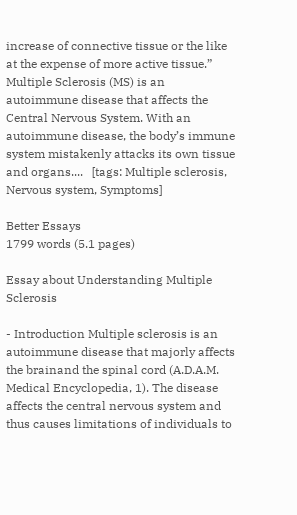increase of connective tissue or the like at the expense of more active tissue.” Multiple Sclerosis (MS) is an autoimmune disease that affects the Central Nervous System. With an autoimmune disease, the body’s immune system mistakenly attacks its own tissue and organs....   [tags: Multiple sclerosis, Nervous system, Symptoms]

Better Essays
1799 words (5.1 pages)

Essay about Understanding Multiple Sclerosis

- Introduction Multiple sclerosis is an autoimmune disease that majorly affects the brainand the spinal cord (A.D.A.M. Medical Encyclopedia, 1). The disease affects the central nervous system and thus causes limitations of individuals to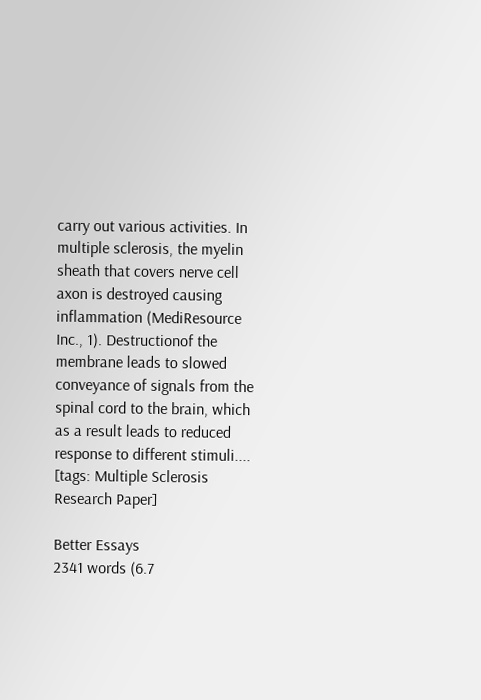carry out various activities. In multiple sclerosis, the myelin sheath that covers nerve cell axon is destroyed causing inflammation (MediResource Inc., 1). Destructionof the membrane leads to slowed conveyance of signals from the spinal cord to the brain, which as a result leads to reduced response to different stimuli....   [tags: Multiple Sclerosis Research Paper]

Better Essays
2341 words (6.7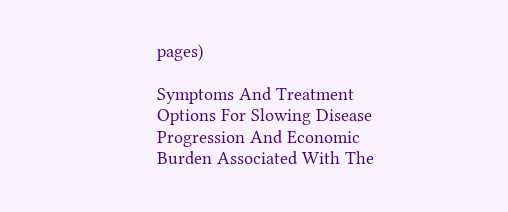pages)

Symptoms And Treatment Options For Slowing Disease Progression And Economic Burden Associated With The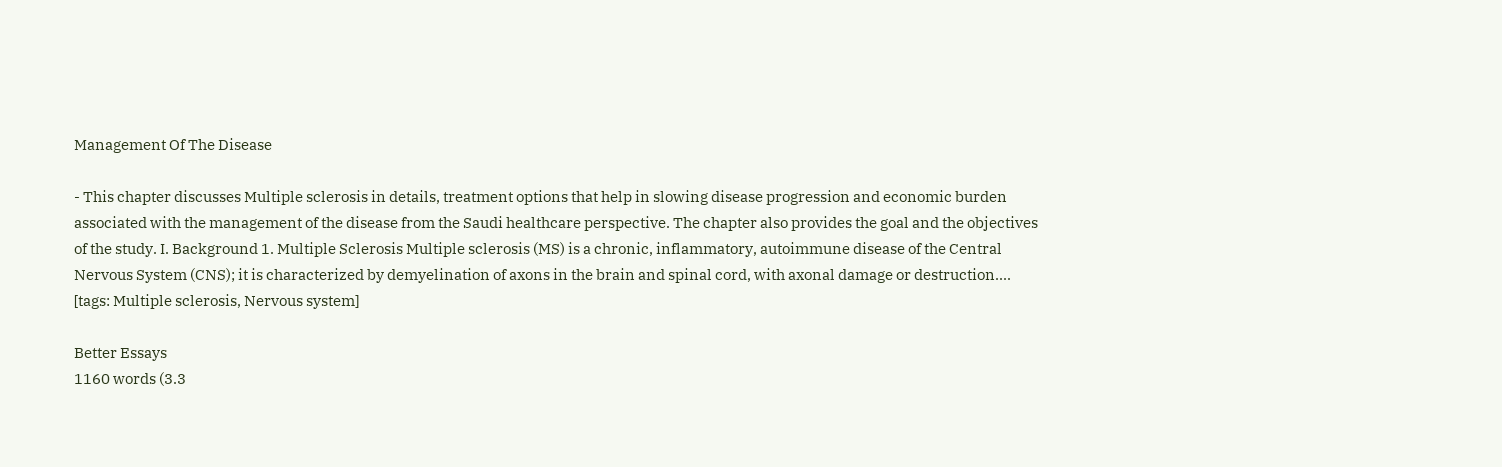Management Of The Disease

- This chapter discusses Multiple sclerosis in details, treatment options that help in slowing disease progression and economic burden associated with the management of the disease from the Saudi healthcare perspective. The chapter also provides the goal and the objectives of the study. I. Background 1. Multiple Sclerosis Multiple sclerosis (MS) is a chronic, inflammatory, autoimmune disease of the Central Nervous System (CNS); it is characterized by demyelination of axons in the brain and spinal cord, with axonal damage or destruction....   [tags: Multiple sclerosis, Nervous system]

Better Essays
1160 words (3.3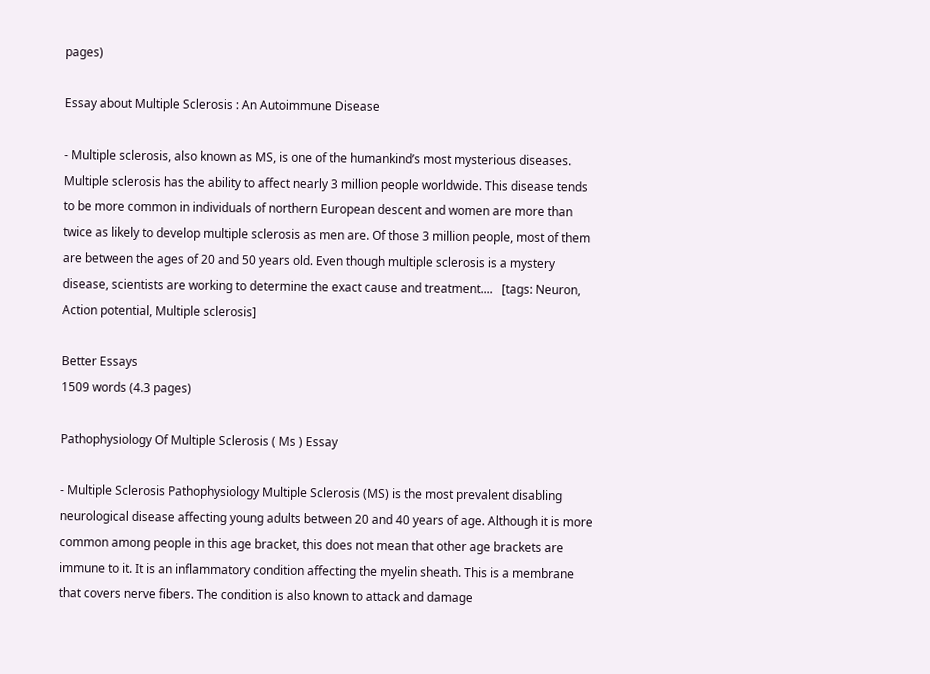pages)

Essay about Multiple Sclerosis : An Autoimmune Disease

- Multiple sclerosis, also known as MS, is one of the humankind’s most mysterious diseases. Multiple sclerosis has the ability to affect nearly 3 million people worldwide. This disease tends to be more common in individuals of northern European descent and women are more than twice as likely to develop multiple sclerosis as men are. Of those 3 million people, most of them are between the ages of 20 and 50 years old. Even though multiple sclerosis is a mystery disease, scientists are working to determine the exact cause and treatment....   [tags: Neuron, Action potential, Multiple sclerosis]

Better Essays
1509 words (4.3 pages)

Pathophysiology Of Multiple Sclerosis ( Ms ) Essay

- Multiple Sclerosis Pathophysiology Multiple Sclerosis (MS) is the most prevalent disabling neurological disease affecting young adults between 20 and 40 years of age. Although it is more common among people in this age bracket, this does not mean that other age brackets are immune to it. It is an inflammatory condition affecting the myelin sheath. This is a membrane that covers nerve fibers. The condition is also known to attack and damage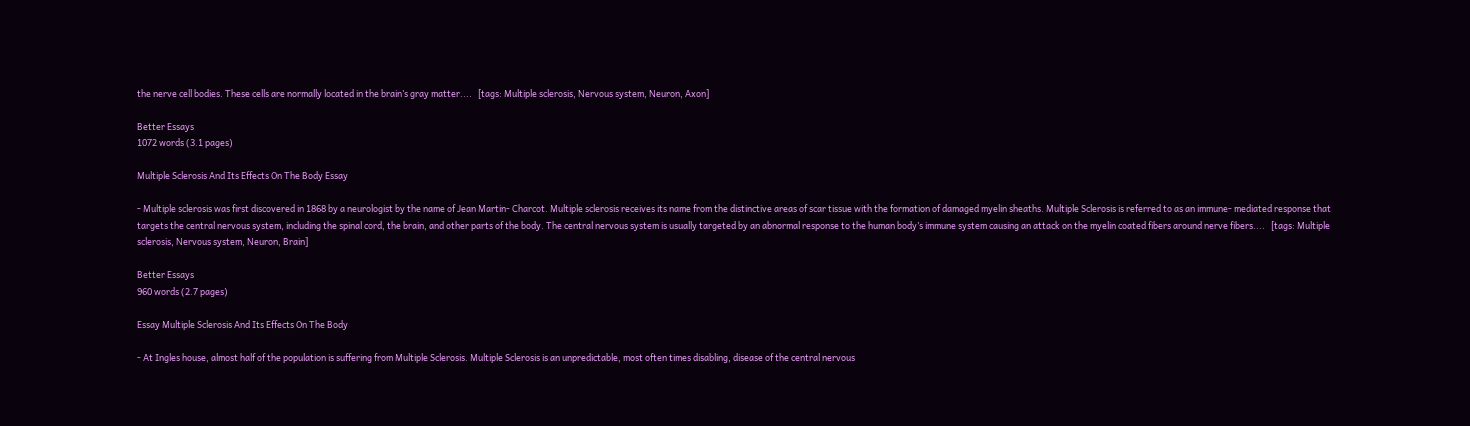the nerve cell bodies. These cells are normally located in the brain’s gray matter....   [tags: Multiple sclerosis, Nervous system, Neuron, Axon]

Better Essays
1072 words (3.1 pages)

Multiple Sclerosis And Its Effects On The Body Essay

- Multiple sclerosis was first discovered in 1868 by a neurologist by the name of Jean Martin- Charcot. Multiple sclerosis receives its name from the distinctive areas of scar tissue with the formation of damaged myelin sheaths. Multiple Sclerosis is referred to as an immune- mediated response that targets the central nervous system, including the spinal cord, the brain, and other parts of the body. The central nervous system is usually targeted by an abnormal response to the human body’s immune system causing an attack on the myelin coated fibers around nerve fibers....   [tags: Multiple sclerosis, Nervous system, Neuron, Brain]

Better Essays
960 words (2.7 pages)

Essay Multiple Sclerosis And Its Effects On The Body

- At Ingles house, almost half of the population is suffering from Multiple Sclerosis. Multiple Sclerosis is an unpredictable, most often times disabling, disease of the central nervous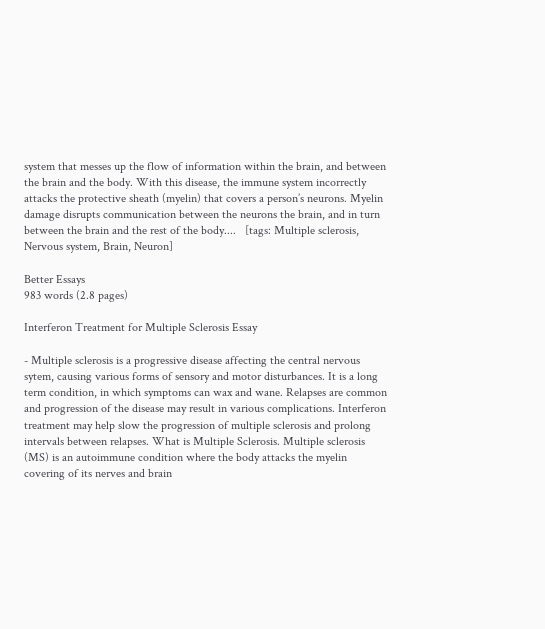system that messes up the flow of information within the brain, and between the brain and the body. With this disease, the immune system incorrectly attacks the protective sheath (myelin) that covers a person’s neurons. Myelin damage disrupts communication between the neurons the brain, and in turn between the brain and the rest of the body....   [tags: Multiple sclerosis, Nervous system, Brain, Neuron]

Better Essays
983 words (2.8 pages)

Interferon Treatment for Multiple Sclerosis Essay

- Multiple sclerosis is a progressive disease affecting the central nervous sytem, causing various forms of sensory and motor disturbances. It is a long term condition, in which symptoms can wax and wane. Relapses are common and progression of the disease may result in various complications. Interferon treatment may help slow the progression of multiple sclerosis and prolong intervals between relapses. What is Multiple Sclerosis. Multiple sclerosis (MS) is an autoimmune condition where the body attacks the myelin covering of its nerves and brain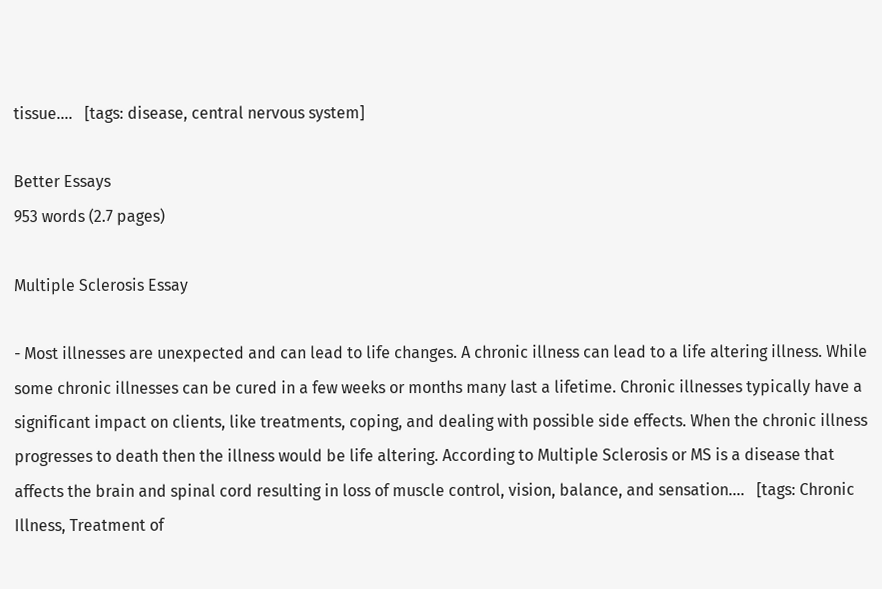tissue....   [tags: disease, central nervous system]

Better Essays
953 words (2.7 pages)

Multiple Sclerosis Essay

- Most illnesses are unexpected and can lead to life changes. A chronic illness can lead to a life altering illness. While some chronic illnesses can be cured in a few weeks or months many last a lifetime. Chronic illnesses typically have a significant impact on clients, like treatments, coping, and dealing with possible side effects. When the chronic illness progresses to death then the illness would be life altering. According to Multiple Sclerosis or MS is a disease that affects the brain and spinal cord resulting in loss of muscle control, vision, balance, and sensation....   [tags: Chronic Illness, Treatment of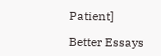Patient]

Better Essays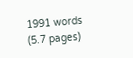1991 words (5.7 pages)